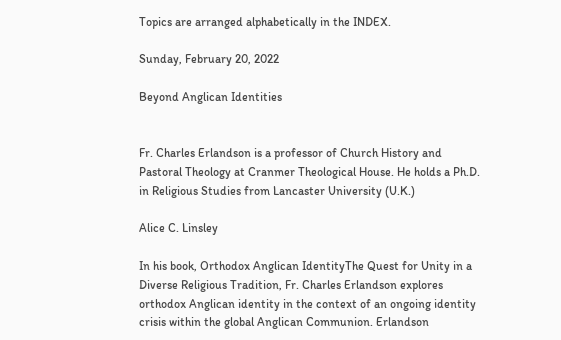Topics are arranged alphabetically in the INDEX.

Sunday, February 20, 2022

Beyond Anglican Identities


Fr. Charles Erlandson is a professor of Church History and Pastoral Theology at Cranmer Theological House. He holds a Ph.D. in Religious Studies from Lancaster University (U.K.)

Alice C. Linsley

In his book, Orthodox Anglican IdentityThe Quest for Unity in a Diverse Religious Tradition, Fr. Charles Erlandson explores orthodox Anglican identity in the context of an ongoing identity crisis within the global Anglican Communion. Erlandson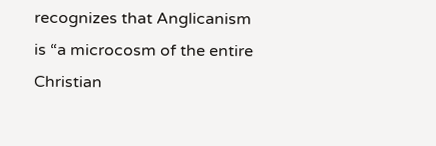recognizes that Anglicanism is “a microcosm of the entire Christian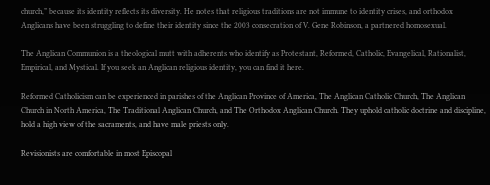church,” because its identity reflects its diversity. He notes that religious traditions are not immune to identity crises, and orthodox Anglicans have been struggling to define their identity since the 2003 consecration of V. Gene Robinson, a partnered homosexual.

The Anglican Communion is a theological mutt with adherents who identify as Protestant, Reformed, Catholic, Evangelical, Rationalist, Empirical, and Mystical. If you seek an Anglican religious identity, you can find it here.

Reformed Catholicism can be experienced in parishes of the Anglican Province of America, The Anglican Catholic Church, The Anglican Church in North America, The Traditional Anglican Church, and The Orthodox Anglican Church. They uphold catholic doctrine and discipline, hold a high view of the sacraments, and have male priests only.

Revisionists are comfortable in most Episcopal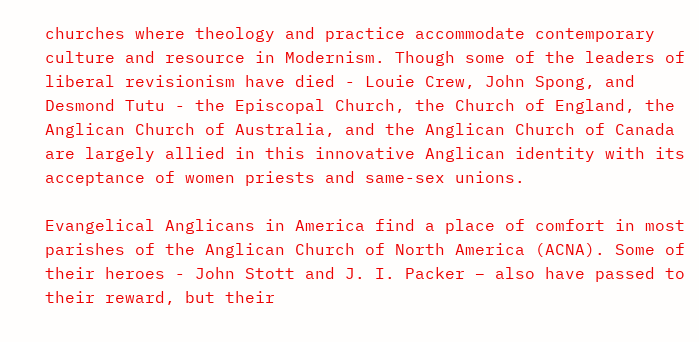churches where theology and practice accommodate contemporary culture and resource in Modernism. Though some of the leaders of liberal revisionism have died - Louie Crew, John Spong, and Desmond Tutu - the Episcopal Church, the Church of England, the Anglican Church of Australia, and the Anglican Church of Canada are largely allied in this innovative Anglican identity with its acceptance of women priests and same-sex unions.

Evangelical Anglicans in America find a place of comfort in most parishes of the Anglican Church of North America (ACNA). Some of their heroes - John Stott and J. I. Packer – also have passed to their reward, but their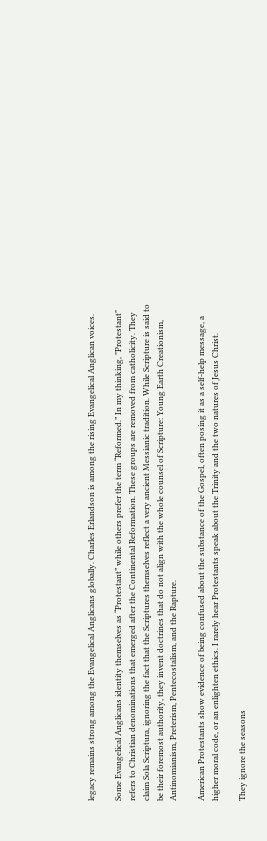legacy remains strong among the Evangelical Anglicans globally. Charles Erlandson is among the rising Evangelical Anglican voices.

Some Evangelical Anglicans identity themselves as “Protestant” while others prefer the term “Reformed.” In my thinking, "Protestant" refers to Christian denominations that emerged after the Continental Reformation. These groups are removed from catholicity. They claim Sola Scriptura, ignoring the fact that the Scriptures themselves reflect a very ancient Messianic tradition. While Scripture is said to be their foremost authority, they invent doctrines that do not align with the whole counsel of Scripture: Young Earth Creationism, Antinomianism, Preterism, Pentecostalism, and the Rapture.

American Protestants show evidence of being confused about the substance of the Gospel, often posing it as a self-help message, a higher moral code, or an enlighten ethics. I rarely hear Protestants speak about the Trinity and the two natures of Jesus Christ.

They ignore the seasons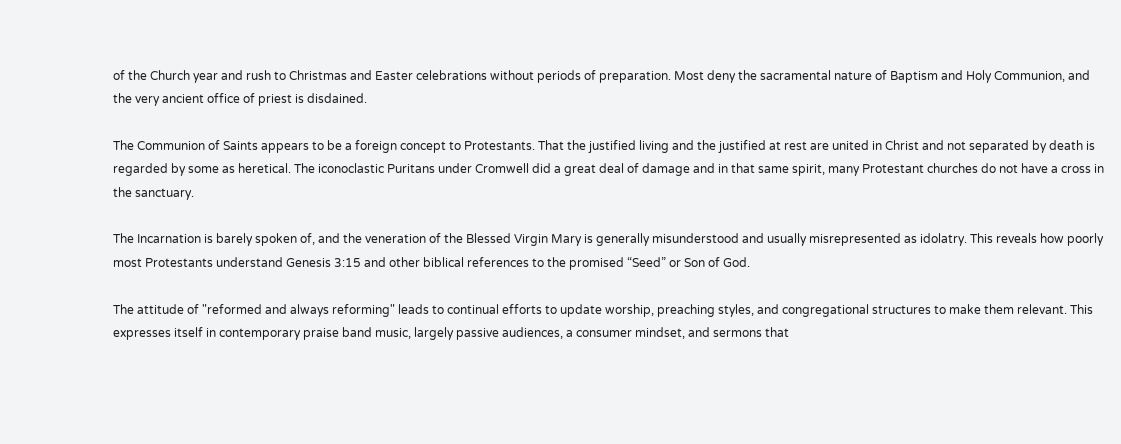of the Church year and rush to Christmas and Easter celebrations without periods of preparation. Most deny the sacramental nature of Baptism and Holy Communion, and the very ancient office of priest is disdained.

The Communion of Saints appears to be a foreign concept to Protestants. That the justified living and the justified at rest are united in Christ and not separated by death is regarded by some as heretical. The iconoclastic Puritans under Cromwell did a great deal of damage and in that same spirit, many Protestant churches do not have a cross in the sanctuary.

The Incarnation is barely spoken of, and the veneration of the Blessed Virgin Mary is generally misunderstood and usually misrepresented as idolatry. This reveals how poorly most Protestants understand Genesis 3:15 and other biblical references to the promised “Seed” or Son of God.

The attitude of "reformed and always reforming" leads to continual efforts to update worship, preaching styles, and congregational structures to make them relevant. This expresses itself in contemporary praise band music, largely passive audiences, a consumer mindset, and sermons that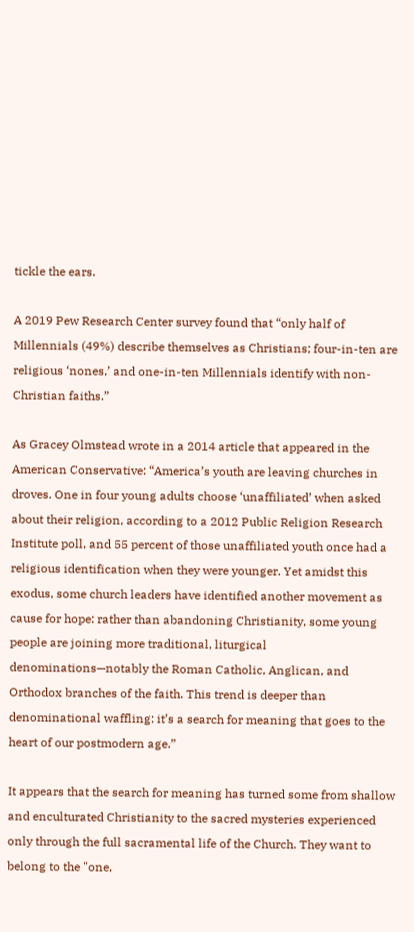tickle the ears.

A 2019 Pew Research Center survey found that “only half of Millennials (49%) describe themselves as Christians; four-in-ten are religious ‘nones,’ and one-in-ten Millennials identify with non-Christian faiths.”

As Gracey Olmstead wrote in a 2014 article that appeared in the American Conservative: “America’s youth are leaving churches in droves. One in four young adults choose ‘unaffiliated’ when asked about their religion, according to a 2012 Public Religion Research Institute poll, and 55 percent of those unaffiliated youth once had a religious identification when they were younger. Yet amidst this exodus, some church leaders have identified another movement as cause for hope: rather than abandoning Christianity, some young people are joining more traditional, liturgical denominations—notably the Roman Catholic, Anglican, and Orthodox branches of the faith. This trend is deeper than denominational waffling: it’s a search for meaning that goes to the heart of our postmodern age.”

It appears that the search for meaning has turned some from shallow and enculturated Christianity to the sacred mysteries experienced only through the full sacramental life of the Church. They want to belong to the "one,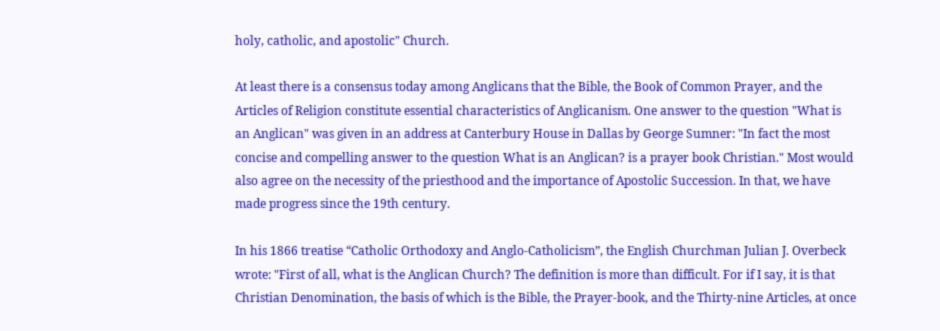holy, catholic, and apostolic" Church.

At least there is a consensus today among Anglicans that the Bible, the Book of Common Prayer, and the Articles of Religion constitute essential characteristics of Anglicanism. One answer to the question "What is an Anglican" was given in an address at Canterbury House in Dallas by George Sumner: "In fact the most concise and compelling answer to the question What is an Anglican? is a prayer book Christian." Most would also agree on the necessity of the priesthood and the importance of Apostolic Succession. In that, we have made progress since the 19th century.

In his 1866 treatise “Catholic Orthodoxy and Anglo-Catholicism”, the English Churchman Julian J. Overbeck wrote: "First of all, what is the Anglican Church? The definition is more than difficult. For if I say, it is that Christian Denomination, the basis of which is the Bible, the Prayer-book, and the Thirty-nine Articles, at once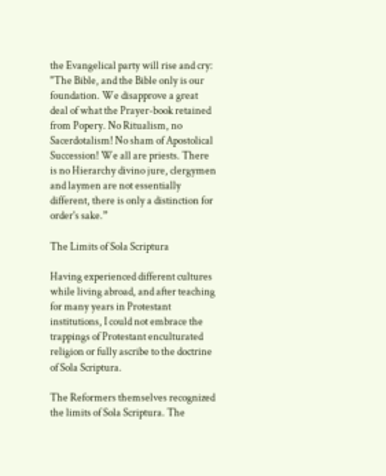the Evangelical party will rise and cry: "The Bible, and the Bible only is our foundation. We disapprove a great deal of what the Prayer-book retained from Popery. No Ritualism, no Sacerdotalism! No sham of Apostolical Succession! We all are priests. There is no Hierarchy divino jure, clergymen and laymen are not essentially different, there is only a distinction for order's sake.”

The Limits of Sola Scriptura

Having experienced different cultures while living abroad, and after teaching for many years in Protestant institutions, I could not embrace the trappings of Protestant enculturated religion or fully ascribe to the doctrine of Sola Scriptura.

The Reformers themselves recognized the limits of Sola Scriptura. The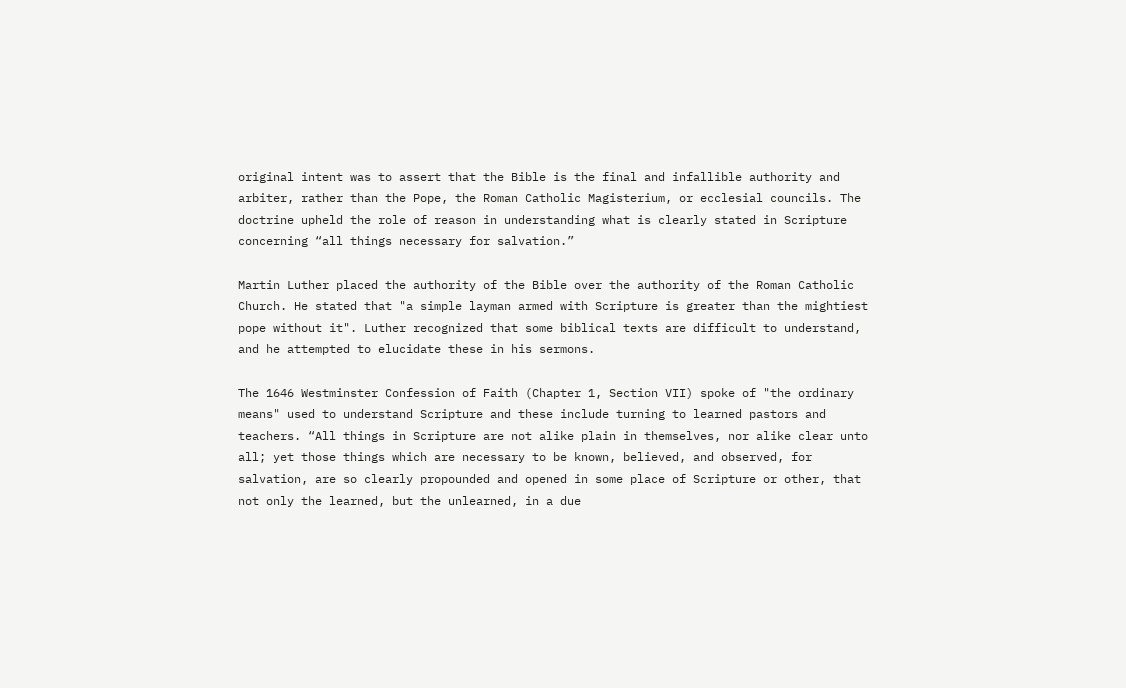original intent was to assert that the Bible is the final and infallible authority and arbiter, rather than the Pope, the Roman Catholic Magisterium, or ecclesial councils. The doctrine upheld the role of reason in understanding what is clearly stated in Scripture concerning “all things necessary for salvation.”

Martin Luther placed the authority of the Bible over the authority of the Roman Catholic Church. He stated that "a simple layman armed with Scripture is greater than the mightiest pope without it". Luther recognized that some biblical texts are difficult to understand, and he attempted to elucidate these in his sermons.

The 1646 Westminster Confession of Faith (Chapter 1, Section VII) spoke of "the ordinary means" used to understand Scripture and these include turning to learned pastors and teachers. “All things in Scripture are not alike plain in themselves, nor alike clear unto all; yet those things which are necessary to be known, believed, and observed, for salvation, are so clearly propounded and opened in some place of Scripture or other, that not only the learned, but the unlearned, in a due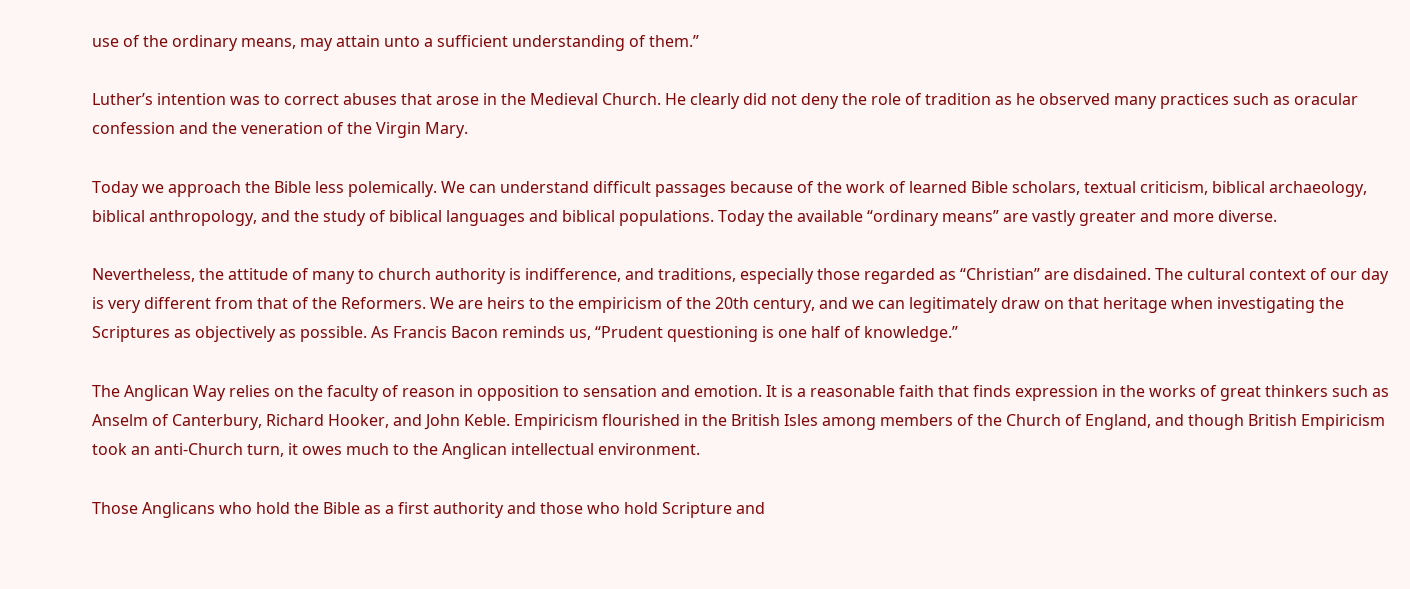use of the ordinary means, may attain unto a sufficient understanding of them.”

Luther’s intention was to correct abuses that arose in the Medieval Church. He clearly did not deny the role of tradition as he observed many practices such as oracular confession and the veneration of the Virgin Mary.

Today we approach the Bible less polemically. We can understand difficult passages because of the work of learned Bible scholars, textual criticism, biblical archaeology, biblical anthropology, and the study of biblical languages and biblical populations. Today the available “ordinary means” are vastly greater and more diverse.

Nevertheless, the attitude of many to church authority is indifference, and traditions, especially those regarded as “Christian” are disdained. The cultural context of our day is very different from that of the Reformers. We are heirs to the empiricism of the 20th century, and we can legitimately draw on that heritage when investigating the Scriptures as objectively as possible. As Francis Bacon reminds us, “Prudent questioning is one half of knowledge.”

The Anglican Way relies on the faculty of reason in opposition to sensation and emotion. It is a reasonable faith that finds expression in the works of great thinkers such as Anselm of Canterbury, Richard Hooker, and John Keble. Empiricism flourished in the British Isles among members of the Church of England, and though British Empiricism took an anti-Church turn, it owes much to the Anglican intellectual environment.

Those Anglicans who hold the Bible as a first authority and those who hold Scripture and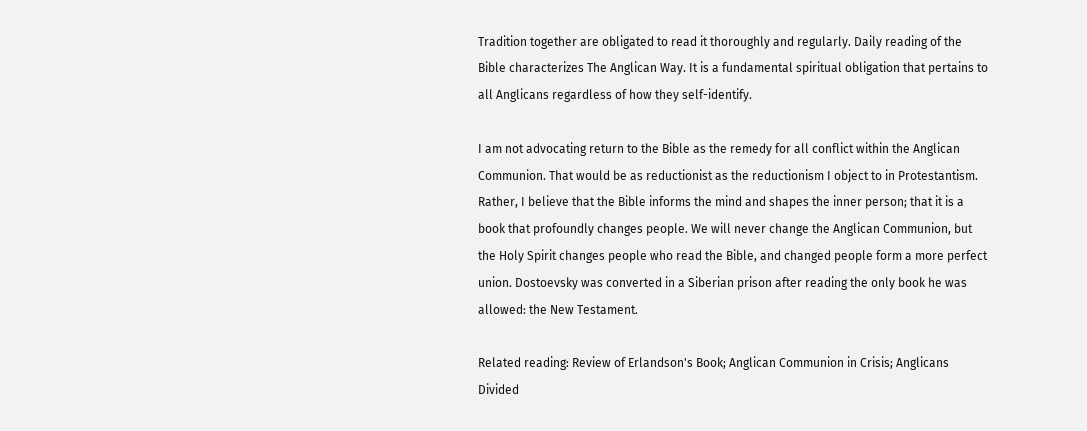Tradition together are obligated to read it thoroughly and regularly. Daily reading of the Bible characterizes The Anglican Way. It is a fundamental spiritual obligation that pertains to all Anglicans regardless of how they self-identify.

I am not advocating return to the Bible as the remedy for all conflict within the Anglican Communion. That would be as reductionist as the reductionism I object to in Protestantism. Rather, I believe that the Bible informs the mind and shapes the inner person; that it is a book that profoundly changes people. We will never change the Anglican Communion, but the Holy Spirit changes people who read the Bible, and changed people form a more perfect union. Dostoevsky was converted in a Siberian prison after reading the only book he was allowed: the New Testament.

Related reading: Review of Erlandson's Book; Anglican Communion in Crisis; Anglicans Divided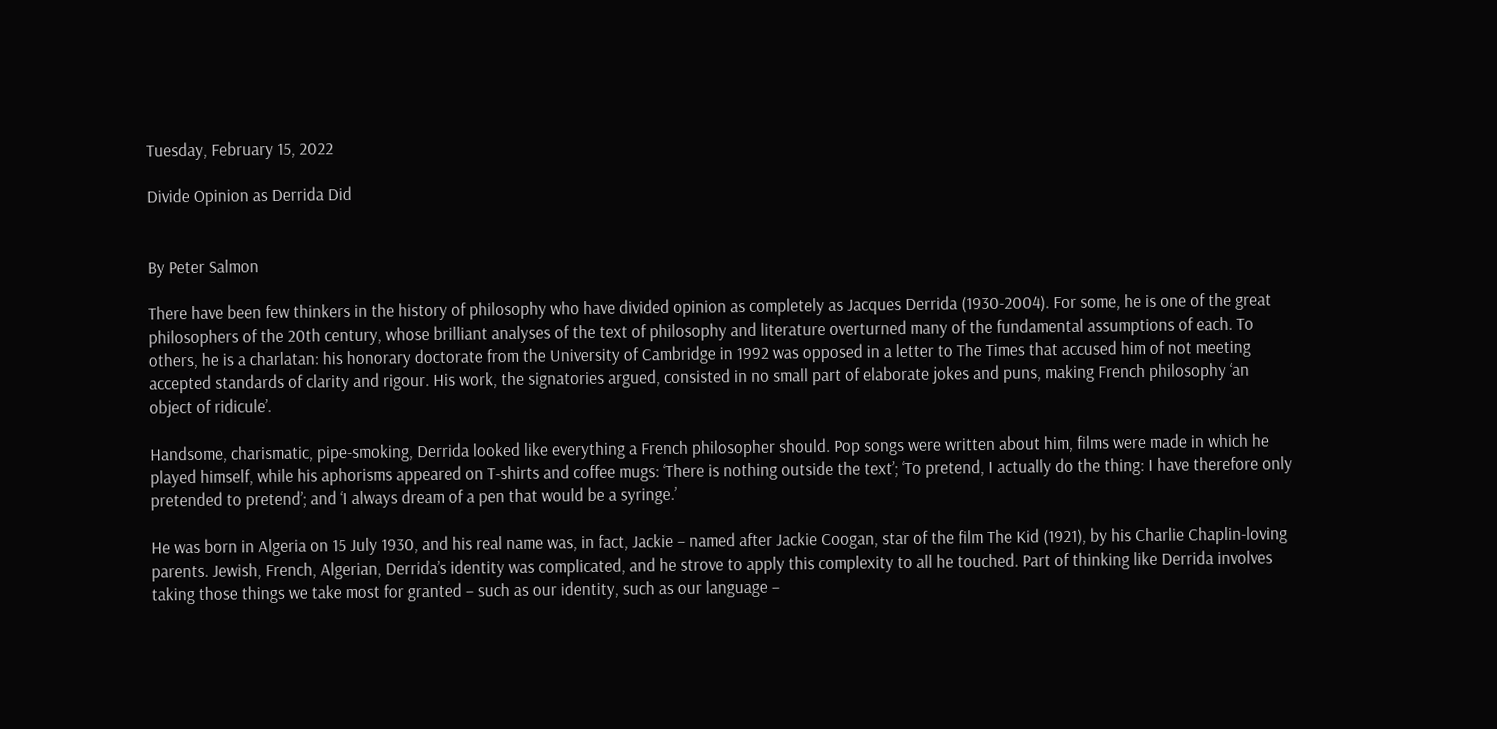Tuesday, February 15, 2022

Divide Opinion as Derrida Did


By Peter Salmon

There have been few thinkers in the history of philosophy who have divided opinion as completely as Jacques Derrida (1930-2004). For some, he is one of the great philosophers of the 20th century, whose brilliant analyses of the text of philosophy and literature overturned many of the fundamental assumptions of each. To others, he is a charlatan: his honorary doctorate from the University of Cambridge in 1992 was opposed in a letter to The Times that accused him of not meeting accepted standards of clarity and rigour. His work, the signatories argued, consisted in no small part of elaborate jokes and puns, making French philosophy ‘an object of ridicule’.

Handsome, charismatic, pipe-smoking, Derrida looked like everything a French philosopher should. Pop songs were written about him, films were made in which he played himself, while his aphorisms appeared on T-shirts and coffee mugs: ‘There is nothing outside the text’; ‘To pretend, I actually do the thing: I have therefore only pretended to pretend’; and ‘I always dream of a pen that would be a syringe.’

He was born in Algeria on 15 July 1930, and his real name was, in fact, Jackie – named after Jackie Coogan, star of the film The Kid (1921), by his Charlie Chaplin-loving parents. Jewish, French, Algerian, Derrida’s identity was complicated, and he strove to apply this complexity to all he touched. Part of thinking like Derrida involves taking those things we take most for granted – such as our identity, such as our language –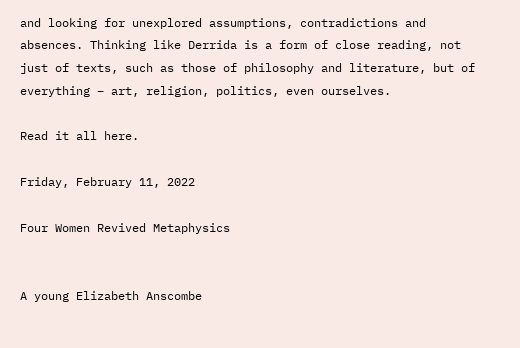and looking for unexplored assumptions, contradictions and absences. Thinking like Derrida is a form of close reading, not just of texts, such as those of philosophy and literature, but of everything – art, religion, politics, even ourselves.

Read it all here.

Friday, February 11, 2022

Four Women Revived Metaphysics


A young Elizabeth Anscombe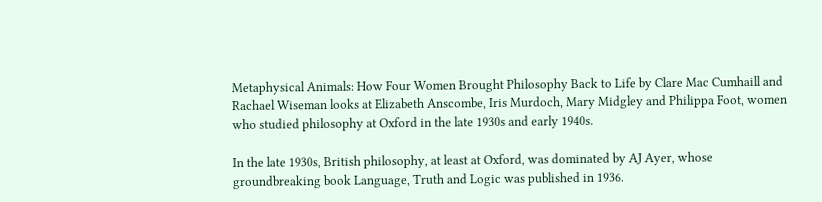Metaphysical Animals: How Four Women Brought Philosophy Back to Life by Clare Mac Cumhaill and Rachael Wiseman looks at Elizabeth Anscombe, Iris Murdoch, Mary Midgley and Philippa Foot, women who studied philosophy at Oxford in the late 1930s and early 1940s.

In the late 1930s, British philosophy, at least at Oxford, was dominated by AJ Ayer, whose groundbreaking book Language, Truth and Logic was published in 1936.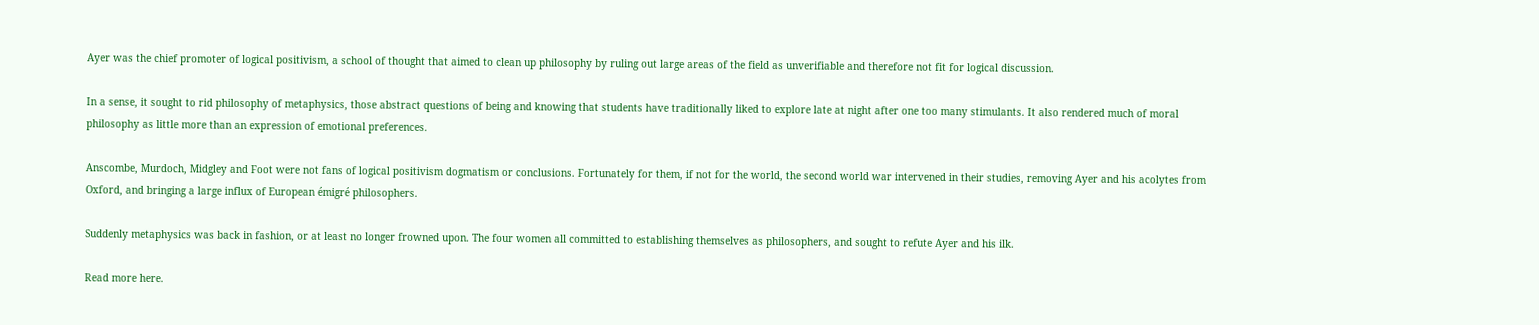Ayer was the chief promoter of logical positivism, a school of thought that aimed to clean up philosophy by ruling out large areas of the field as unverifiable and therefore not fit for logical discussion.

In a sense, it sought to rid philosophy of metaphysics, those abstract questions of being and knowing that students have traditionally liked to explore late at night after one too many stimulants. It also rendered much of moral philosophy as little more than an expression of emotional preferences.

Anscombe, Murdoch, Midgley and Foot were not fans of logical positivism dogmatism or conclusions. Fortunately for them, if not for the world, the second world war intervened in their studies, removing Ayer and his acolytes from Oxford, and bringing a large influx of European émigré philosophers.

Suddenly metaphysics was back in fashion, or at least no longer frowned upon. The four women all committed to establishing themselves as philosophers, and sought to refute Ayer and his ilk.

Read more here.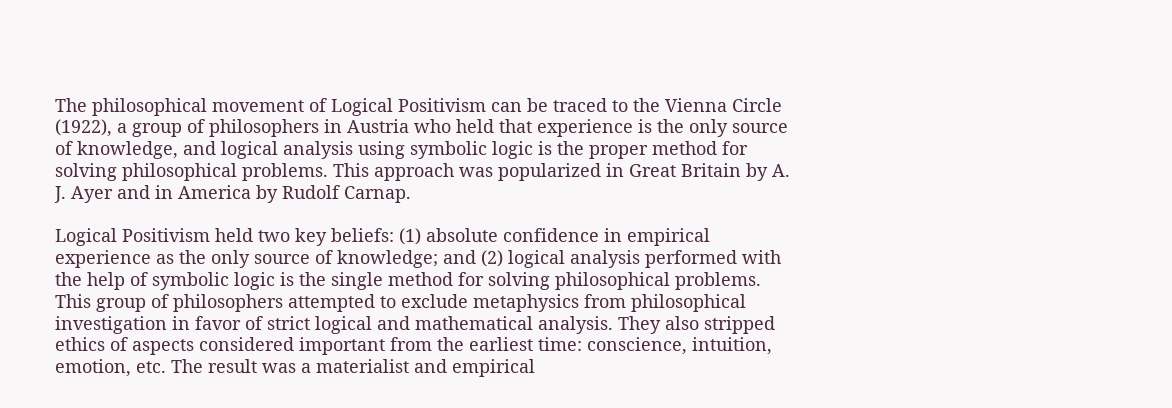The philosophical movement of Logical Positivism can be traced to the Vienna Circle (1922), a group of philosophers in Austria who held that experience is the only source of knowledge, and logical analysis using symbolic logic is the proper method for solving philosophical problems. This approach was popularized in Great Britain by A. J. Ayer and in America by Rudolf Carnap.

Logical Positivism held two key beliefs: (1) absolute confidence in empirical experience as the only source of knowledge; and (2) logical analysis performed with the help of symbolic logic is the single method for solving philosophical problems. This group of philosophers attempted to exclude metaphysics from philosophical investigation in favor of strict logical and mathematical analysis. They also stripped ethics of aspects considered important from the earliest time: conscience, intuition, emotion, etc. The result was a materialist and empirical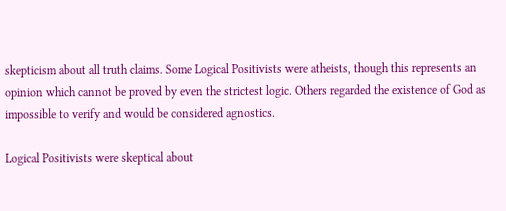skepticism about all truth claims. Some Logical Positivists were atheists, though this represents an opinion which cannot be proved by even the strictest logic. Others regarded the existence of God as impossible to verify and would be considered agnostics.

Logical Positivists were skeptical about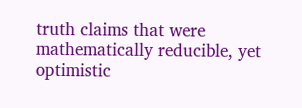truth claims that were mathematically reducible, yet optimistic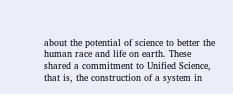about the potential of science to better the human race and life on earth. These shared a commitment to Unified Science, that is, the construction of a system in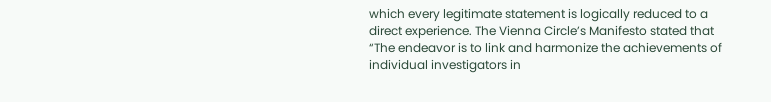which every legitimate statement is logically reduced to a direct experience. The Vienna Circle’s Manifesto stated that “The endeavor is to link and harmonize the achievements of individual investigators in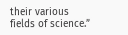their various fields of science.”